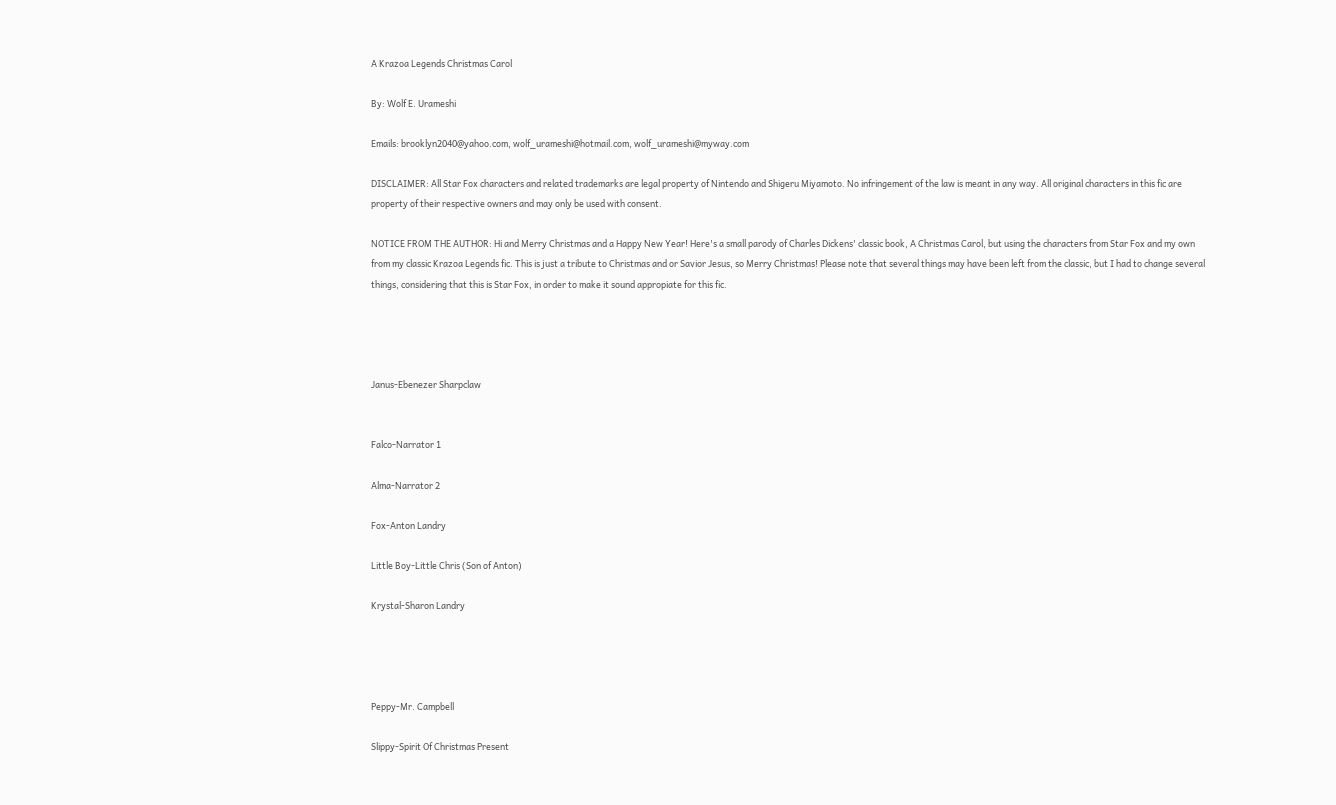A Krazoa Legends Christmas Carol

By: Wolf E. Urameshi

Emails: brooklyn2040@yahoo.com, wolf_urameshi@hotmail.com, wolf_urameshi@myway.com

DISCLAIMER: All Star Fox characters and related trademarks are legal property of Nintendo and Shigeru Miyamoto. No infringement of the law is meant in any way. All original characters in this fic are property of their respective owners and may only be used with consent.

NOTICE FROM THE AUTHOR: Hi and Merry Christmas and a Happy New Year! Here's a small parody of Charles Dickens' classic book, A Christmas Carol, but using the characters from Star Fox and my own from my classic Krazoa Legends fic. This is just a tribute to Christmas and or Savior Jesus, so Merry Christmas! Please note that several things may have been left from the classic, but I had to change several things, considering that this is Star Fox, in order to make it sound appropiate for this fic.




Janus-Ebenezer Sharpclaw


Falco-Narrator 1

Alma-Narrator 2

Fox-Anton Landry

Little Boy-Little Chris (Son of Anton)

Krystal-Sharon Landry




Peppy-Mr. Campbell

Slippy-Spirit Of Christmas Present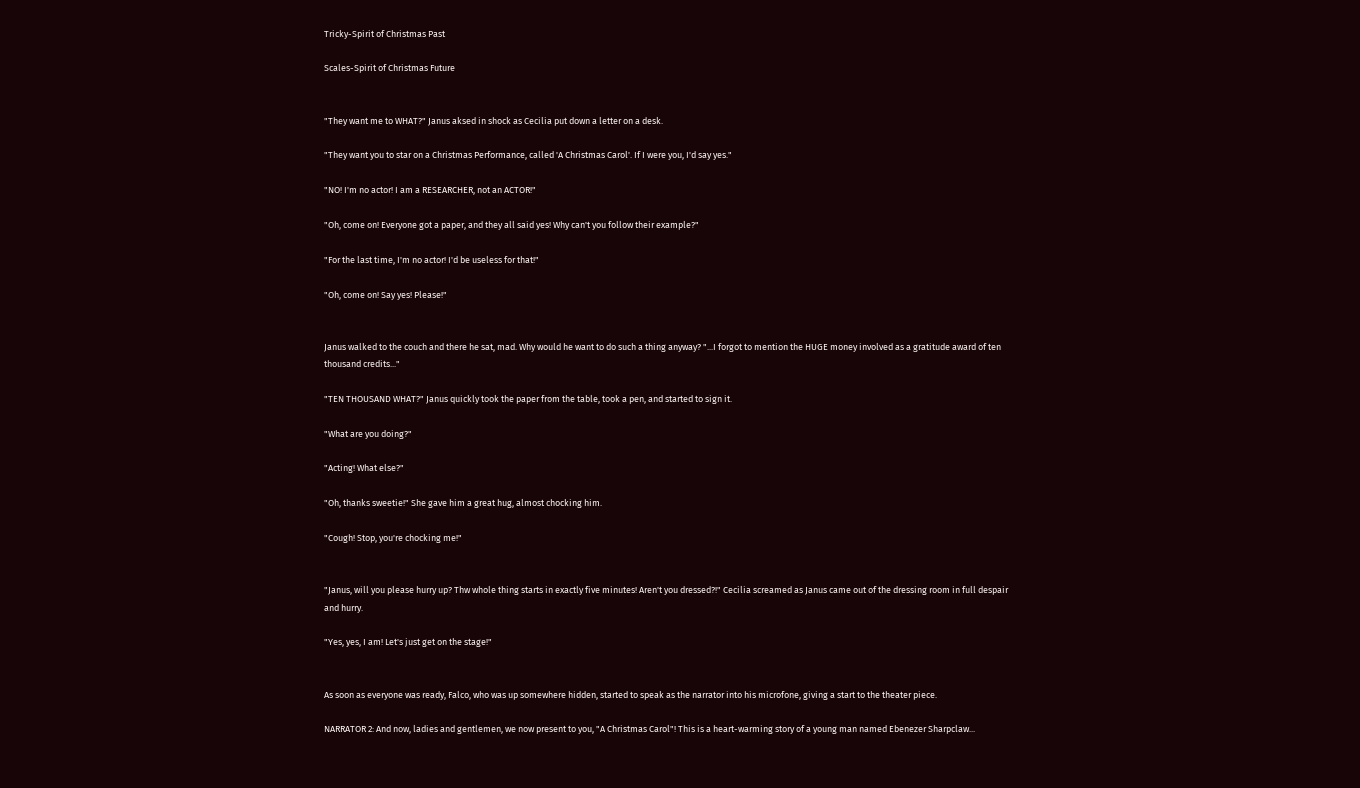Tricky-Spirit of Christmas Past

Scales-Spirit of Christmas Future


"They want me to WHAT?" Janus aksed in shock as Cecilia put down a letter on a desk.

"They want you to star on a Christmas Performance, called 'A Christmas Carol'. If I were you, I'd say yes."

"NO! I'm no actor! I am a RESEARCHER, not an ACTOR!"

"Oh, come on! Everyone got a paper, and they all said yes! Why can't you follow their example?"

"For the last time, I'm no actor! I'd be useless for that!"

"Oh, come on! Say yes! Please!"


Janus walked to the couch and there he sat, mad. Why would he want to do such a thing anyway? "...I forgot to mention the HUGE money involved as a gratitude award of ten thousand credits..."

"TEN THOUSAND WHAT?" Janus quickly took the paper from the table, took a pen, and started to sign it.

"What are you doing?"

"Acting! What else?"

"Oh, thanks sweetie!" She gave him a great hug, almost chocking him.

"Cough! Stop, you're chocking me!"


"Janus, will you please hurry up? Thw whole thing starts in exactly five minutes! Aren't you dressed?!" Cecilia screamed as Janus came out of the dressing room in full despair and hurry.

"Yes, yes, I am! Let's just get on the stage!"


As soon as everyone was ready, Falco, who was up somewhere hidden, started to speak as the narrator into his microfone, giving a start to the theater piece.

NARRATOR 2: And now, ladies and gentlemen, we now present to you, "A Christmas Carol"! This is a heart-warming story of a young man named Ebenezer Sharpclaw...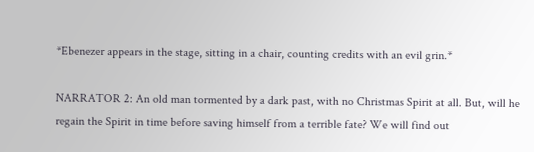*Ebenezer appears in the stage, sitting in a chair, counting credits with an evil grin.*

NARRATOR 2: An old man tormented by a dark past, with no Christmas Spirit at all. But, will he regain the Spirit in time before saving himself from a terrible fate? We will find out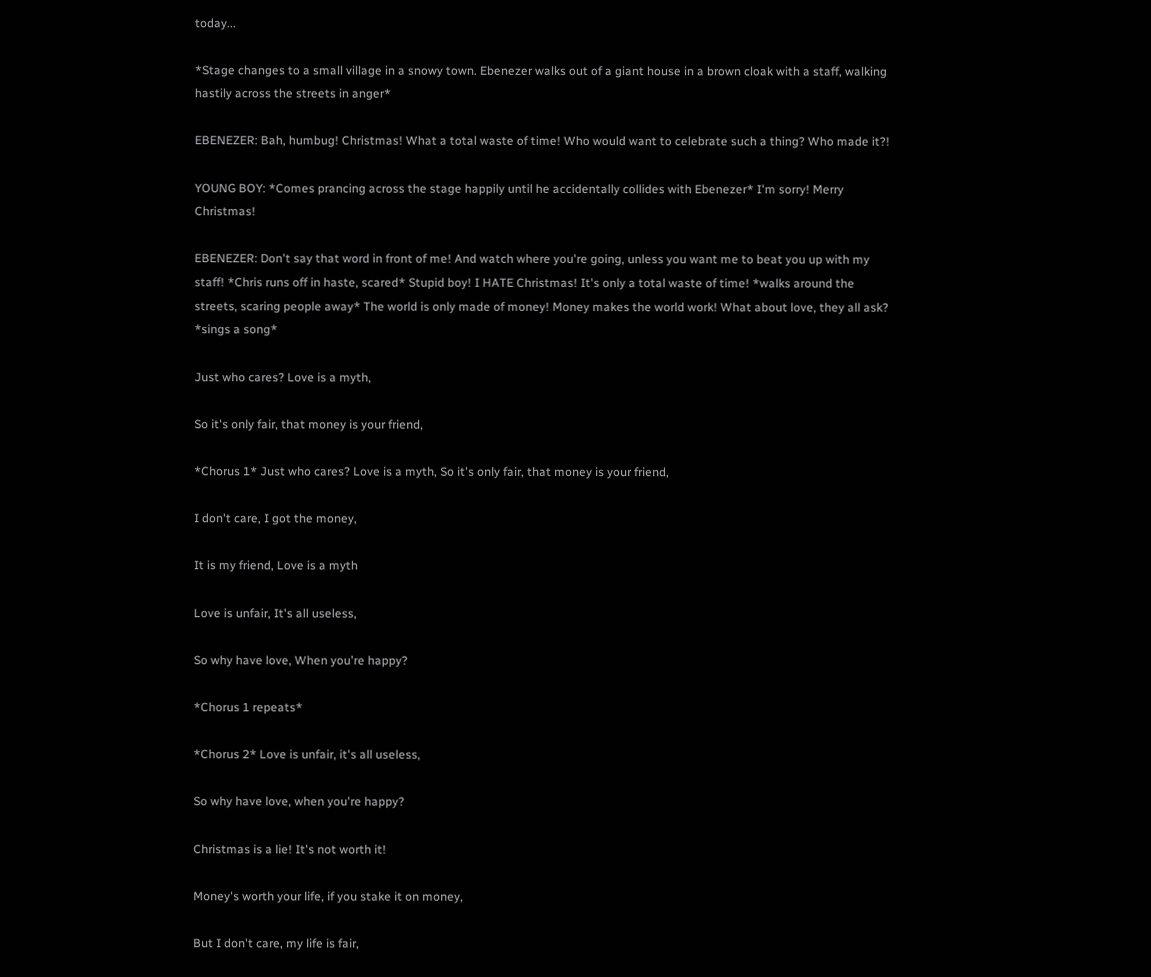today...

*Stage changes to a small village in a snowy town. Ebenezer walks out of a giant house in a brown cloak with a staff, walking hastily across the streets in anger*

EBENEZER: Bah, humbug! Christmas! What a total waste of time! Who would want to celebrate such a thing? Who made it?!

YOUNG BOY: *Comes prancing across the stage happily until he accidentally collides with Ebenezer* I'm sorry! Merry Christmas!

EBENEZER: Don't say that word in front of me! And watch where you're going, unless you want me to beat you up with my staff! *Chris runs off in haste, scared* Stupid boy! I HATE Christmas! It's only a total waste of time! *walks around the streets, scaring people away* The world is only made of money! Money makes the world work! What about love, they all ask? *sings a song*

Just who cares? Love is a myth,

So it's only fair, that money is your friend,

*Chorus 1* Just who cares? Love is a myth, So it's only fair, that money is your friend,

I don't care, I got the money,

It is my friend, Love is a myth

Love is unfair, It's all useless,

So why have love, When you're happy?

*Chorus 1 repeats*

*Chorus 2* Love is unfair, it's all useless,

So why have love, when you're happy?

Christmas is a lie! It's not worth it!

Money's worth your life, if you stake it on money,

But I don't care, my life is fair,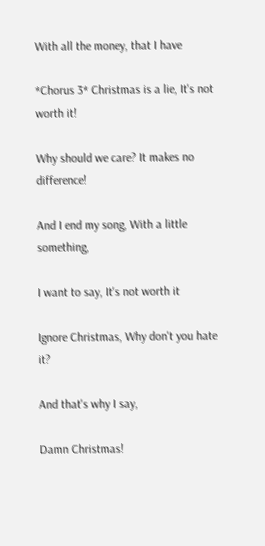With all the money, that I have

*Chorus 3* Christmas is a lie, It's not worth it!

Why should we care? It makes no difference!

And I end my song, With a little something,

I want to say, It's not worth it

Ignore Christmas, Why don't you hate it?

And that's why I say,

Damn Christmas!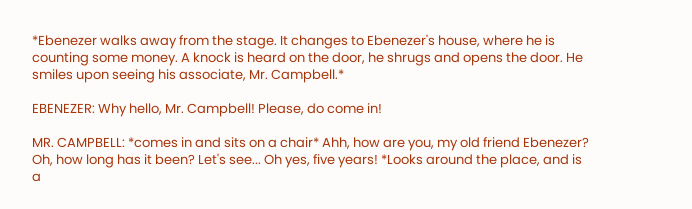*Ebenezer walks away from the stage. It changes to Ebenezer's house, where he is counting some money. A knock is heard on the door, he shrugs and opens the door. He smiles upon seeing his associate, Mr. Campbell.*

EBENEZER: Why hello, Mr. Campbell! Please, do come in!

MR. CAMPBELL: *comes in and sits on a chair* Ahh, how are you, my old friend Ebenezer? Oh, how long has it been? Let's see... Oh yes, five years! *Looks around the place, and is a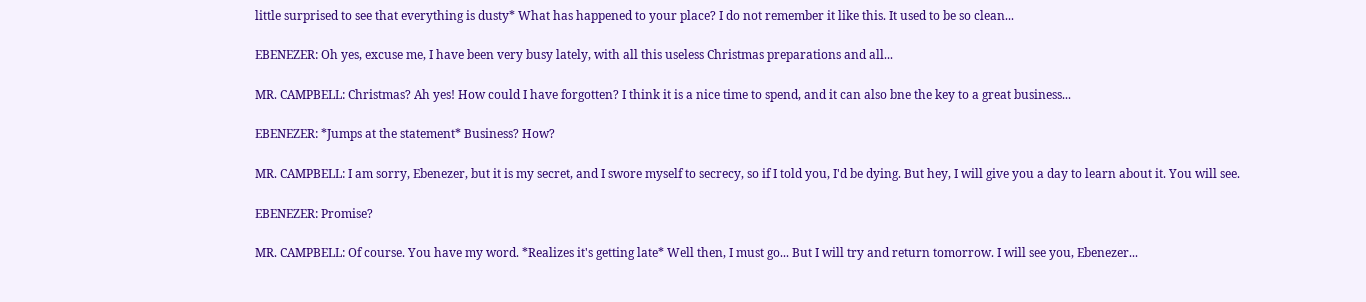little surprised to see that everything is dusty* What has happened to your place? I do not remember it like this. It used to be so clean...

EBENEZER: Oh yes, excuse me, I have been very busy lately, with all this useless Christmas preparations and all...

MR. CAMPBELL: Christmas? Ah yes! How could I have forgotten? I think it is a nice time to spend, and it can also bne the key to a great business...

EBENEZER: *Jumps at the statement* Business? How?

MR. CAMPBELL: I am sorry, Ebenezer, but it is my secret, and I swore myself to secrecy, so if I told you, I'd be dying. But hey, I will give you a day to learn about it. You will see.

EBENEZER: Promise?

MR. CAMPBELL: Of course. You have my word. *Realizes it's getting late* Well then, I must go... But I will try and return tomorrow. I will see you, Ebenezer...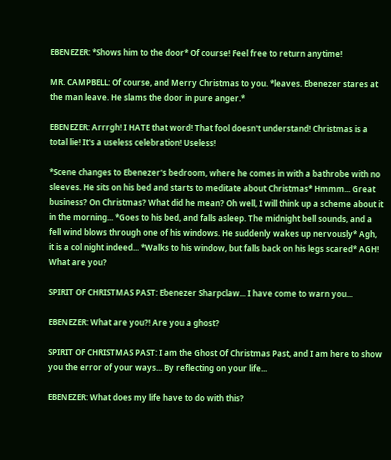EBENEZER: *Shows him to the door* Of course! Feel free to return anytime!

MR. CAMPBELL: Of course, and Merry Christmas to you. *leaves. Ebenezer stares at the man leave. He slams the door in pure anger.*

EBENEZER: Arrrgh! I HATE that word! That fool doesn't understand! Christmas is a total lie! It's a useless celebration! Useless!

*Scene changes to Ebenezer's bedroom, where he comes in with a bathrobe with no sleeves. He sits on his bed and starts to meditate about Christmas* Hmmm... Great business? On Christmas? What did he mean? Oh well, I will think up a scheme about it in the morning... *Goes to his bed, and falls asleep. The midnight bell sounds, and a fell wind blows through one of his windows. He suddenly wakes up nervously* Agh, it is a col night indeed... *Walks to his window, but falls back on his legs scared* AGH! What are you?

SPIRIT OF CHRISTMAS PAST: Ebenezer Sharpclaw... I have come to warn you...

EBENEZER: What are you?! Are you a ghost?

SPIRIT OF CHRISTMAS PAST: I am the Ghost Of Christmas Past, and I am here to show you the error of your ways... By reflecting on your life...

EBENEZER: What does my life have to do with this?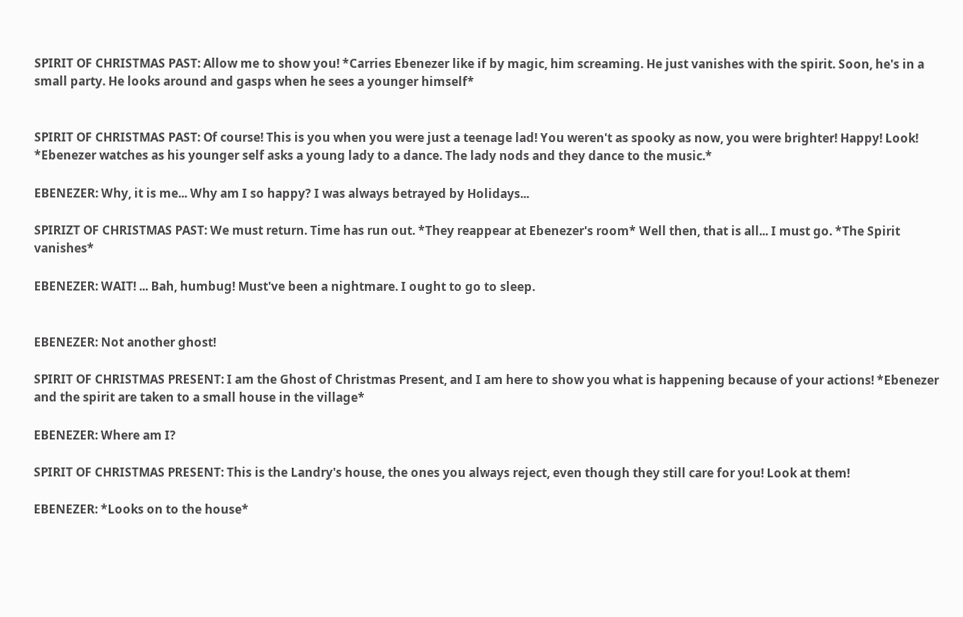SPIRIT OF CHRISTMAS PAST: Allow me to show you! *Carries Ebenezer like if by magic, him screaming. He just vanishes with the spirit. Soon, he's in a small party. He looks around and gasps when he sees a younger himself*


SPIRIT OF CHRISTMAS PAST: Of course! This is you when you were just a teenage lad! You weren't as spooky as now, you were brighter! Happy! Look! *Ebenezer watches as his younger self asks a young lady to a dance. The lady nods and they dance to the music.*

EBENEZER: Why, it is me... Why am I so happy? I was always betrayed by Holidays...

SPIRIZT OF CHRISTMAS PAST: We must return. Time has run out. *They reappear at Ebenezer's room* Well then, that is all... I must go. *The Spirit vanishes*

EBENEZER: WAIT! ... Bah, humbug! Must've been a nightmare. I ought to go to sleep.


EBENEZER: Not another ghost!

SPIRIT OF CHRISTMAS PRESENT: I am the Ghost of Christmas Present, and I am here to show you what is happening because of your actions! *Ebenezer and the spirit are taken to a small house in the village*

EBENEZER: Where am I?

SPIRIT OF CHRISTMAS PRESENT: This is the Landry's house, the ones you always reject, even though they still care for you! Look at them!

EBENEZER: *Looks on to the house*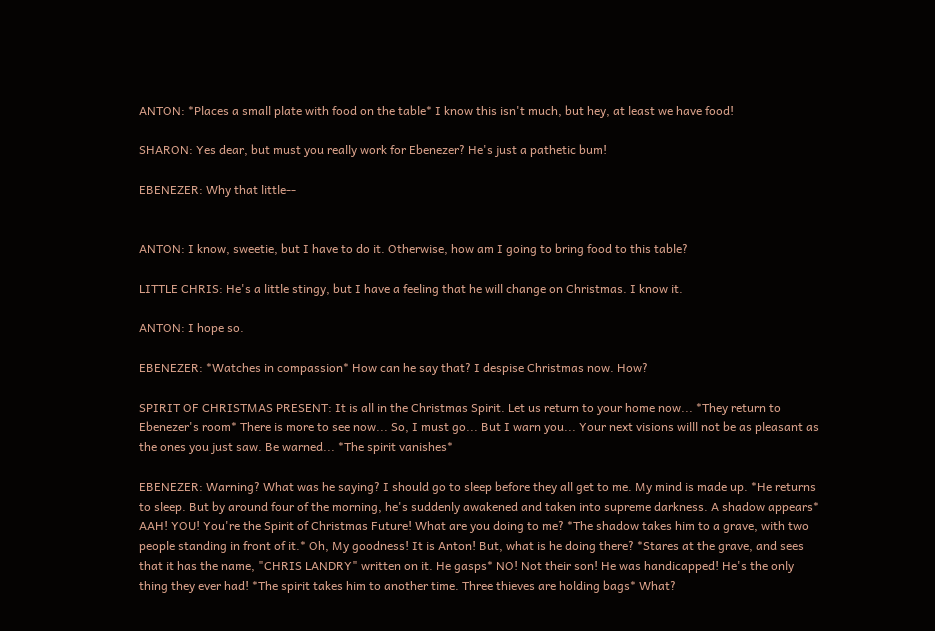ANTON: *Places a small plate with food on the table* I know this isn't much, but hey, at least we have food!

SHARON: Yes dear, but must you really work for Ebenezer? He's just a pathetic bum!

EBENEZER: Why that little--


ANTON: I know, sweetie, but I have to do it. Otherwise, how am I going to bring food to this table?

LITTLE CHRIS: He's a little stingy, but I have a feeling that he will change on Christmas. I know it.

ANTON: I hope so.

EBENEZER: *Watches in compassion* How can he say that? I despise Christmas now. How?

SPIRIT OF CHRISTMAS PRESENT: It is all in the Christmas Spirit. Let us return to your home now... *They return to Ebenezer's room* There is more to see now... So, I must go... But I warn you... Your next visions willl not be as pleasant as the ones you just saw. Be warned... *The spirit vanishes*

EBENEZER: Warning? What was he saying? I should go to sleep before they all get to me. My mind is made up. *He returns to sleep. But by around four of the morning, he's suddenly awakened and taken into supreme darkness. A shadow appears* AAH! YOU! You're the Spirit of Christmas Future! What are you doing to me? *The shadow takes him to a grave, with two people standing in front of it.* Oh, My goodness! It is Anton! But, what is he doing there? *Stares at the grave, and sees that it has the name, "CHRIS LANDRY" written on it. He gasps* NO! Not their son! He was handicapped! He's the only thing they ever had! *The spirit takes him to another time. Three thieves are holding bags* What?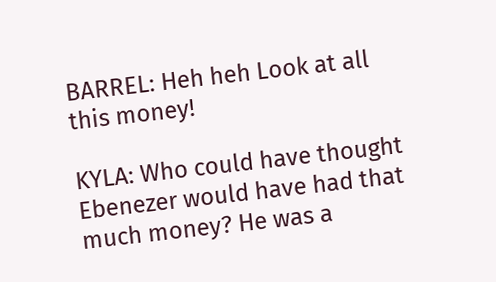BARREL: Heh heh Look at all this money!

KYLA: Who could have thought Ebenezer would have had that much money? He was a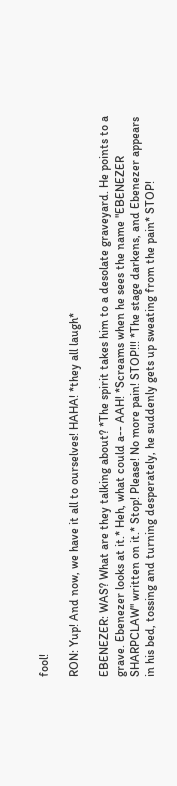fool!

RON: Yup! And now, we have it all to ourselves! HAHA! *they all laugh*

EBENEZER: WAS? What are they talking about? *The spirit takes him to a desolate graveyard. He points to a grave. Ebenezer looks at it.* Heh, what could a-- AAH! *Screams when he sees the name "EBENEZER SHARPCLAW" written on it.* Stop! Please! No more pain! STOP!!! *The stage darkens, and Ebenezer appears in his bed, tossing and turning desperately, he suddenly gets up sweating from the pain* STOP!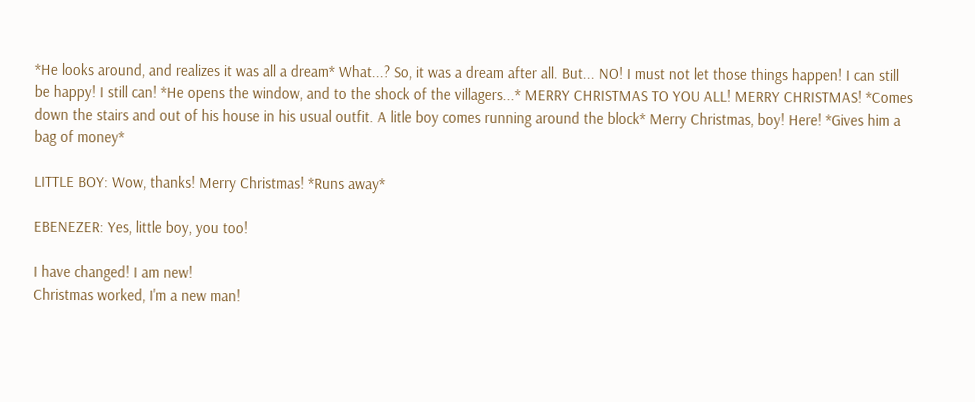*He looks around, and realizes it was all a dream* What...? So, it was a dream after all. But... NO! I must not let those things happen! I can still be happy! I still can! *He opens the window, and to the shock of the villagers...* MERRY CHRISTMAS TO YOU ALL! MERRY CHRISTMAS! *Comes down the stairs and out of his house in his usual outfit. A litle boy comes running around the block* Merry Christmas, boy! Here! *Gives him a bag of money*

LITTLE BOY: Wow, thanks! Merry Christmas! *Runs away*

EBENEZER: Yes, little boy, you too!

I have changed! I am new!
Christmas worked, I'm a new man!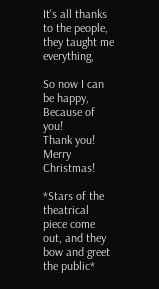It's all thanks to the people, they taught me everything,

So now I can be happy, Because of you!
Thank you! Merry Christmas!

*Stars of the theatrical piece come out, and they bow and greet the public*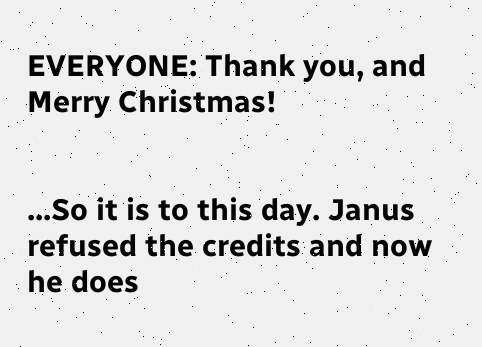EVERYONE: Thank you, and Merry Christmas!


...So it is to this day. Janus refused the credits and now he does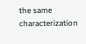the same characterization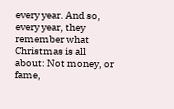every year. And so, every year, they remember what Christmas is all about: Not money, or fame,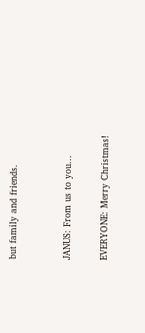but family and friends.


JANUS: From us to you...

EVERYONE: Merry Christmas!